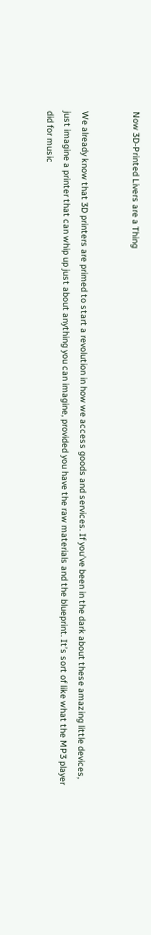Now 3D-Printed Livers are a Thing


We already know that 3D printers are primed to start a revolution in how we access goods and services. If you’ve been in the dark about these amazing little devices, just imagine a printer that can whip up just about anything you can imagine, provided you have the raw materials and the blueprint. It’s sort of like what the MP3 player did for music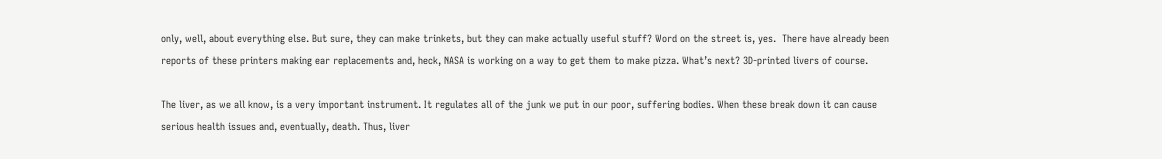only, well, about everything else. But sure, they can make trinkets, but they can make actually useful stuff? Word on the street is, yes.  There have already been reports of these printers making ear replacements and, heck, NASA is working on a way to get them to make pizza. What’s next? 3D-printed livers of course.

The liver, as we all know, is a very important instrument. It regulates all of the junk we put in our poor, suffering bodies. When these break down it can cause serious health issues and, eventually, death. Thus, liver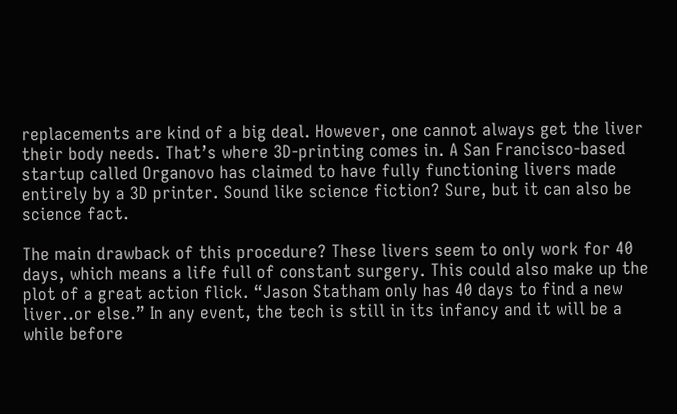replacements are kind of a big deal. However, one cannot always get the liver their body needs. That’s where 3D-printing comes in. A San Francisco-based startup called Organovo has claimed to have fully functioning livers made entirely by a 3D printer. Sound like science fiction? Sure, but it can also be science fact.

The main drawback of this procedure? These livers seem to only work for 40 days, which means a life full of constant surgery. This could also make up the plot of a great action flick. “Jason Statham only has 40 days to find a new liver..or else.” In any event, the tech is still in its infancy and it will be a while before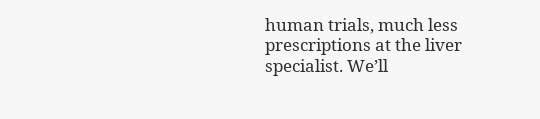human trials, much less prescriptions at the liver specialist. We’ll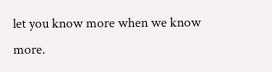let you know more when we know more.